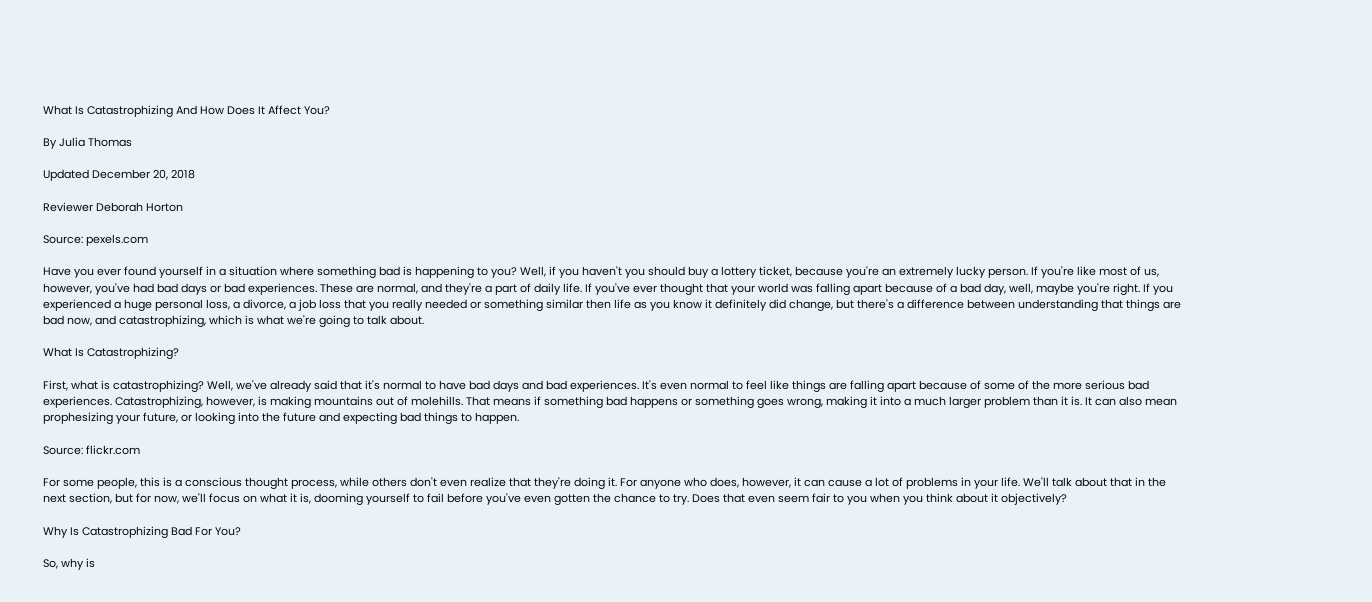What Is Catastrophizing And How Does It Affect You?

By Julia Thomas

Updated December 20, 2018

Reviewer Deborah Horton

Source: pexels.com

Have you ever found yourself in a situation where something bad is happening to you? Well, if you haven't you should buy a lottery ticket, because you're an extremely lucky person. If you're like most of us, however, you've had bad days or bad experiences. These are normal, and they're a part of daily life. If you've ever thought that your world was falling apart because of a bad day, well, maybe you're right. If you experienced a huge personal loss, a divorce, a job loss that you really needed or something similar then life as you know it definitely did change, but there's a difference between understanding that things are bad now, and catastrophizing, which is what we're going to talk about.

What Is Catastrophizing?

First, what is catastrophizing? Well, we've already said that it's normal to have bad days and bad experiences. It's even normal to feel like things are falling apart because of some of the more serious bad experiences. Catastrophizing, however, is making mountains out of molehills. That means if something bad happens or something goes wrong, making it into a much larger problem than it is. It can also mean prophesizing your future, or looking into the future and expecting bad things to happen.

Source: flickr.com

For some people, this is a conscious thought process, while others don't even realize that they're doing it. For anyone who does, however, it can cause a lot of problems in your life. We'll talk about that in the next section, but for now, we'll focus on what it is, dooming yourself to fail before you've even gotten the chance to try. Does that even seem fair to you when you think about it objectively?

Why Is Catastrophizing Bad For You?

So, why is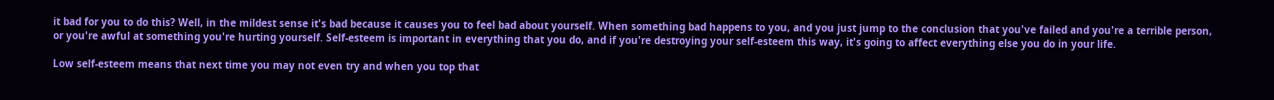it bad for you to do this? Well, in the mildest sense it's bad because it causes you to feel bad about yourself. When something bad happens to you, and you just jump to the conclusion that you've failed and you're a terrible person, or you're awful at something you're hurting yourself. Self-esteem is important in everything that you do, and if you're destroying your self-esteem this way, it's going to affect everything else you do in your life.

Low self-esteem means that next time you may not even try and when you top that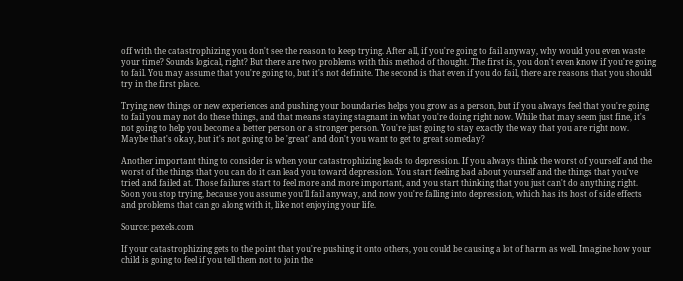off with the catastrophizing you don't see the reason to keep trying. After all, if you're going to fail anyway, why would you even waste your time? Sounds logical, right? But there are two problems with this method of thought. The first is, you don't even know if you're going to fail. You may assume that you're going to, but it's not definite. The second is that even if you do fail, there are reasons that you should try in the first place.

Trying new things or new experiences and pushing your boundaries helps you grow as a person, but if you always feel that you're going to fail you may not do these things, and that means staying stagnant in what you're doing right now. While that may seem just fine, it's not going to help you become a better person or a stronger person. You're just going to stay exactly the way that you are right now. Maybe that's okay, but it's not going to be 'great' and don't you want to get to great someday?

Another important thing to consider is when your catastrophizing leads to depression. If you always think the worst of yourself and the worst of the things that you can do it can lead you toward depression. You start feeling bad about yourself and the things that you've tried and failed at. Those failures start to feel more and more important, and you start thinking that you just can't do anything right. Soon you stop trying, because you assume you'll fail anyway, and now you're falling into depression, which has its host of side effects and problems that can go along with it, like not enjoying your life.

Source: pexels.com

If your catastrophizing gets to the point that you're pushing it onto others, you could be causing a lot of harm as well. Imagine how your child is going to feel if you tell them not to join the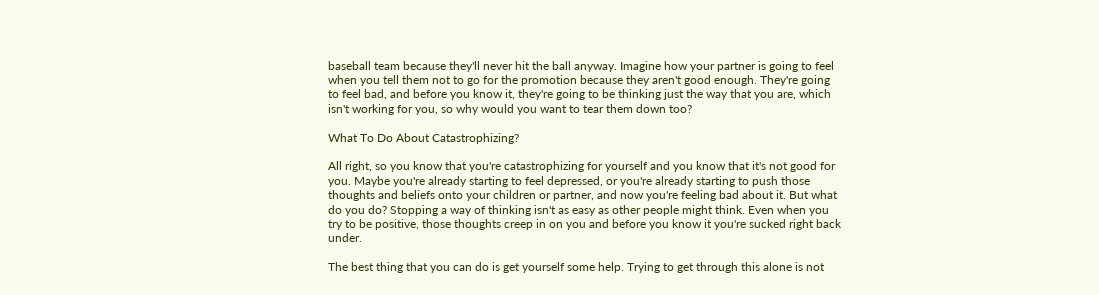baseball team because they'll never hit the ball anyway. Imagine how your partner is going to feel when you tell them not to go for the promotion because they aren't good enough. They're going to feel bad, and before you know it, they're going to be thinking just the way that you are, which isn't working for you, so why would you want to tear them down too?

What To Do About Catastrophizing?

All right, so you know that you're catastrophizing for yourself and you know that it's not good for you. Maybe you're already starting to feel depressed, or you're already starting to push those thoughts and beliefs onto your children or partner, and now you're feeling bad about it. But what do you do? Stopping a way of thinking isn't as easy as other people might think. Even when you try to be positive, those thoughts creep in on you and before you know it you're sucked right back under.

The best thing that you can do is get yourself some help. Trying to get through this alone is not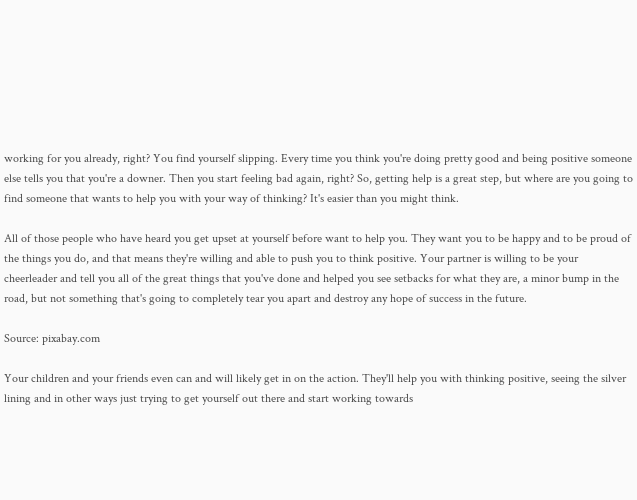working for you already, right? You find yourself slipping. Every time you think you're doing pretty good and being positive someone else tells you that you're a downer. Then you start feeling bad again, right? So, getting help is a great step, but where are you going to find someone that wants to help you with your way of thinking? It's easier than you might think.

All of those people who have heard you get upset at yourself before want to help you. They want you to be happy and to be proud of the things you do, and that means they're willing and able to push you to think positive. Your partner is willing to be your cheerleader and tell you all of the great things that you've done and helped you see setbacks for what they are, a minor bump in the road, but not something that's going to completely tear you apart and destroy any hope of success in the future.

Source: pixabay.com

Your children and your friends even can and will likely get in on the action. They'll help you with thinking positive, seeing the silver lining and in other ways just trying to get yourself out there and start working towards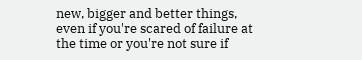new, bigger and better things, even if you're scared of failure at the time or you're not sure if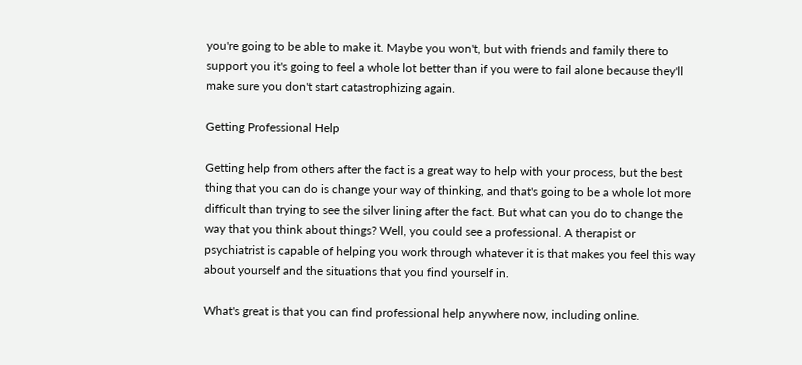you're going to be able to make it. Maybe you won't, but with friends and family there to support you it's going to feel a whole lot better than if you were to fail alone because they'll make sure you don't start catastrophizing again.

Getting Professional Help

Getting help from others after the fact is a great way to help with your process, but the best thing that you can do is change your way of thinking, and that's going to be a whole lot more difficult than trying to see the silver lining after the fact. But what can you do to change the way that you think about things? Well, you could see a professional. A therapist or psychiatrist is capable of helping you work through whatever it is that makes you feel this way about yourself and the situations that you find yourself in.

What's great is that you can find professional help anywhere now, including online.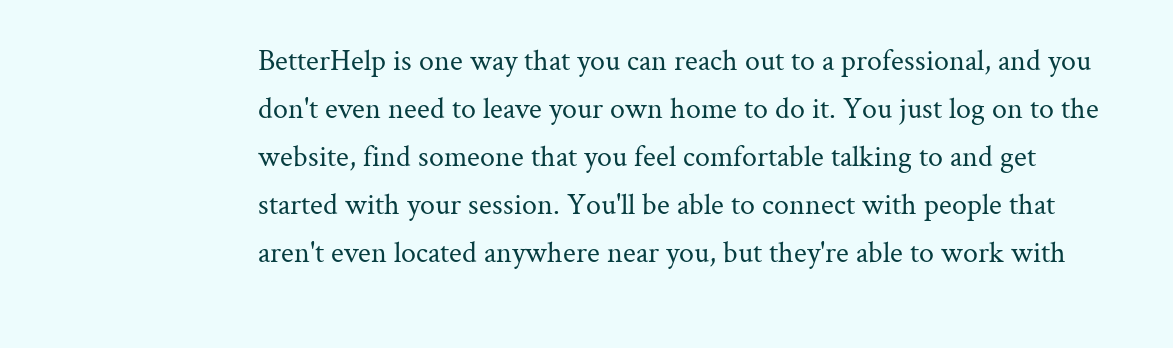BetterHelp is one way that you can reach out to a professional, and you don't even need to leave your own home to do it. You just log on to the website, find someone that you feel comfortable talking to and get started with your session. You'll be able to connect with people that aren't even located anywhere near you, but they're able to work with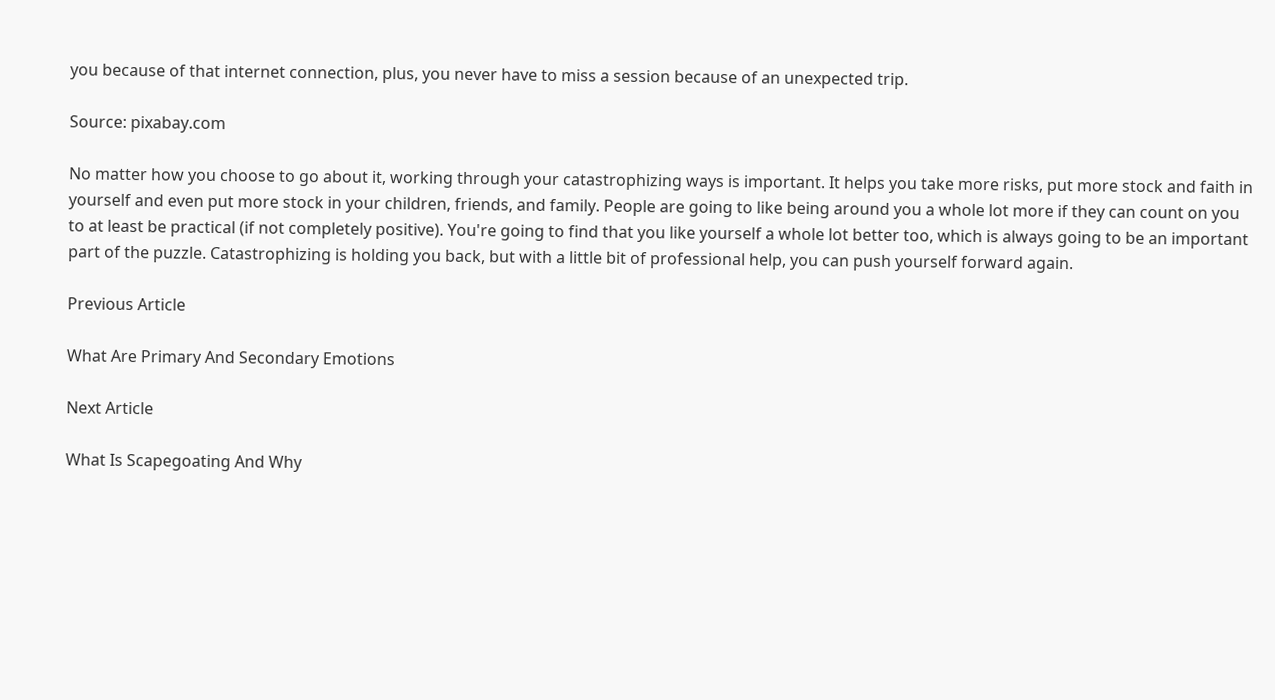you because of that internet connection, plus, you never have to miss a session because of an unexpected trip.

Source: pixabay.com

No matter how you choose to go about it, working through your catastrophizing ways is important. It helps you take more risks, put more stock and faith in yourself and even put more stock in your children, friends, and family. People are going to like being around you a whole lot more if they can count on you to at least be practical (if not completely positive). You're going to find that you like yourself a whole lot better too, which is always going to be an important part of the puzzle. Catastrophizing is holding you back, but with a little bit of professional help, you can push yourself forward again.

Previous Article

What Are Primary And Secondary Emotions

Next Article

What Is Scapegoating And Why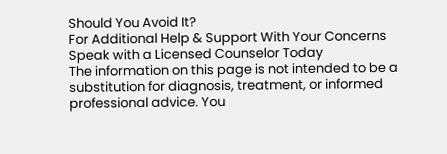Should You Avoid It?
For Additional Help & Support With Your Concerns
Speak with a Licensed Counselor Today
The information on this page is not intended to be a substitution for diagnosis, treatment, or informed professional advice. You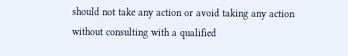should not take any action or avoid taking any action without consulting with a qualified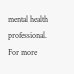mental health professional. For more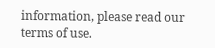information, please read our terms of use.